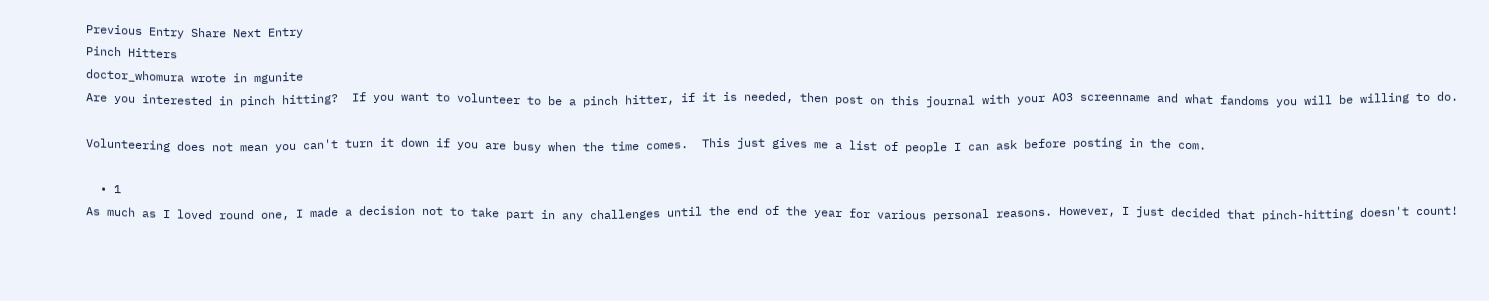Previous Entry Share Next Entry
Pinch Hitters
doctor_whomura wrote in mgunite
Are you interested in pinch hitting?  If you want to volunteer to be a pinch hitter, if it is needed, then post on this journal with your AO3 screenname and what fandoms you will be willing to do.

Volunteering does not mean you can't turn it down if you are busy when the time comes.  This just gives me a list of people I can ask before posting in the com.

  • 1
As much as I loved round one, I made a decision not to take part in any challenges until the end of the year for various personal reasons. However, I just decided that pinch-hitting doesn't count!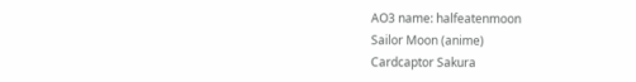AO3 name: halfeatenmoon
Sailor Moon (anime)
Cardcaptor Sakura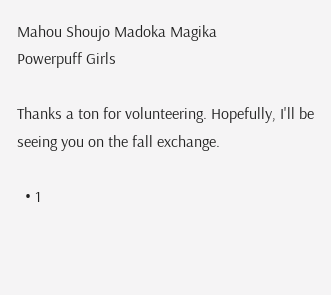Mahou Shoujo Madoka Magika
Powerpuff Girls

Thanks a ton for volunteering. Hopefully, I'll be seeing you on the fall exchange.

  • 1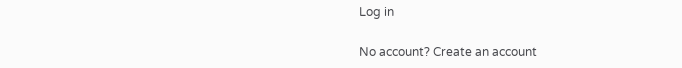Log in

No account? Create an account